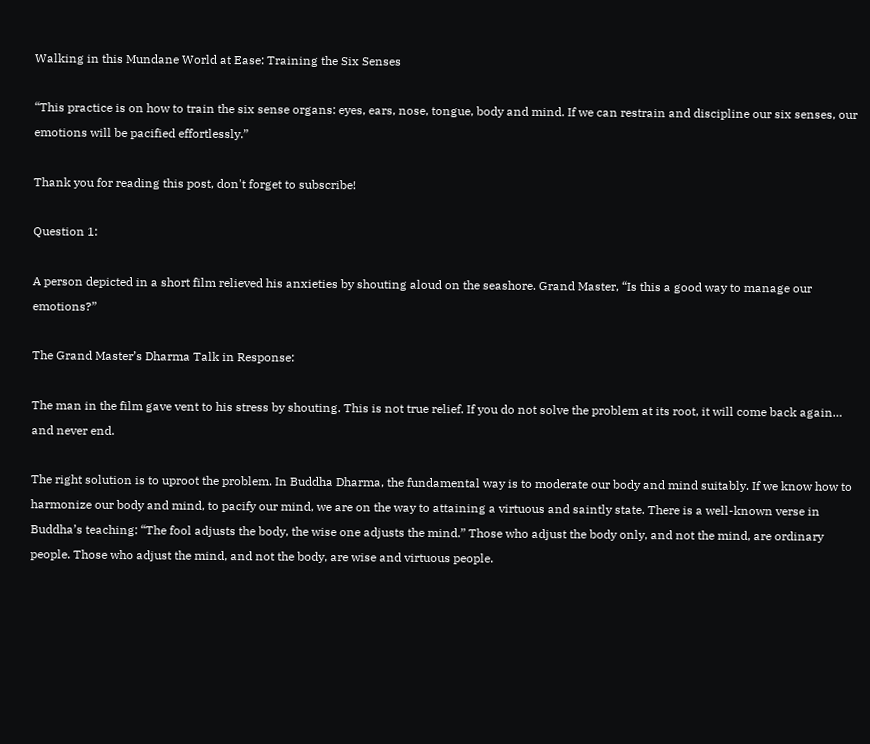Walking in this Mundane World at Ease: Training the Six Senses

“This practice is on how to train the six sense organs: eyes, ears, nose, tongue, body and mind. If we can restrain and discipline our six senses, our emotions will be pacified effortlessly.”

Thank you for reading this post, don't forget to subscribe!

Question 1:

A person depicted in a short film relieved his anxieties by shouting aloud on the seashore. Grand Master, “Is this a good way to manage our emotions?”

The Grand Master’s Dharma Talk in Response:

The man in the film gave vent to his stress by shouting. This is not true relief. If you do not solve the problem at its root, it will come back again… and never end.

The right solution is to uproot the problem. In Buddha Dharma, the fundamental way is to moderate our body and mind suitably. If we know how to harmonize our body and mind, to pacify our mind, we are on the way to attaining a virtuous and saintly state. There is a well-known verse in Buddha’s teaching: “The fool adjusts the body, the wise one adjusts the mind.” Those who adjust the body only, and not the mind, are ordinary people. Those who adjust the mind, and not the body, are wise and virtuous people.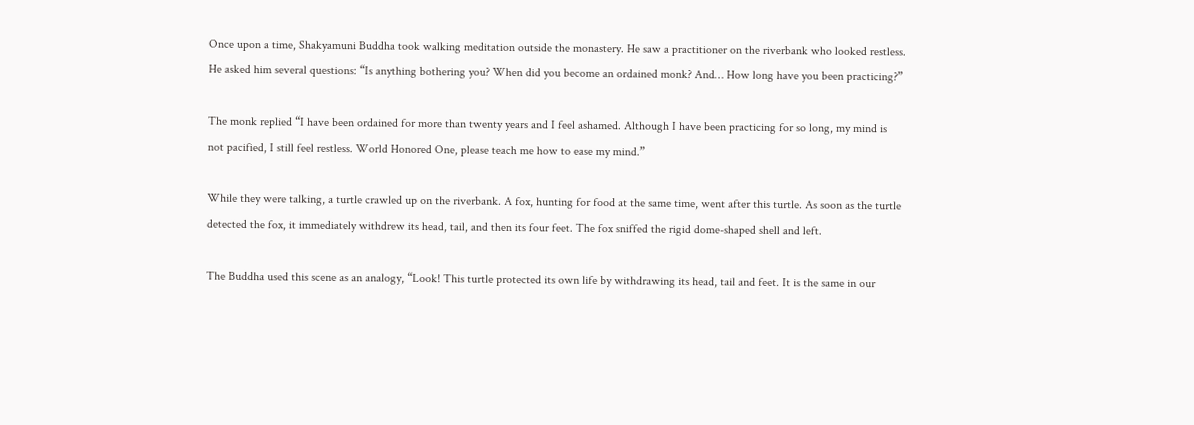Once upon a time, Shakyamuni Buddha took walking meditation outside the monastery. He saw a practitioner on the riverbank who looked restless. He asked him several questions: “Is anything bothering you? When did you become an ordained monk? And… How long have you been practicing?”

The monk replied “I have been ordained for more than twenty years and I feel ashamed. Although I have been practicing for so long, my mind is not pacified, I still feel restless. World Honored One, please teach me how to ease my mind.”

While they were talking, a turtle crawled up on the riverbank. A fox, hunting for food at the same time, went after this turtle. As soon as the turtle detected the fox, it immediately withdrew its head, tail, and then its four feet. The fox sniffed the rigid dome-shaped shell and left.

The Buddha used this scene as an analogy, “Look! This turtle protected its own life by withdrawing its head, tail and feet. It is the same in our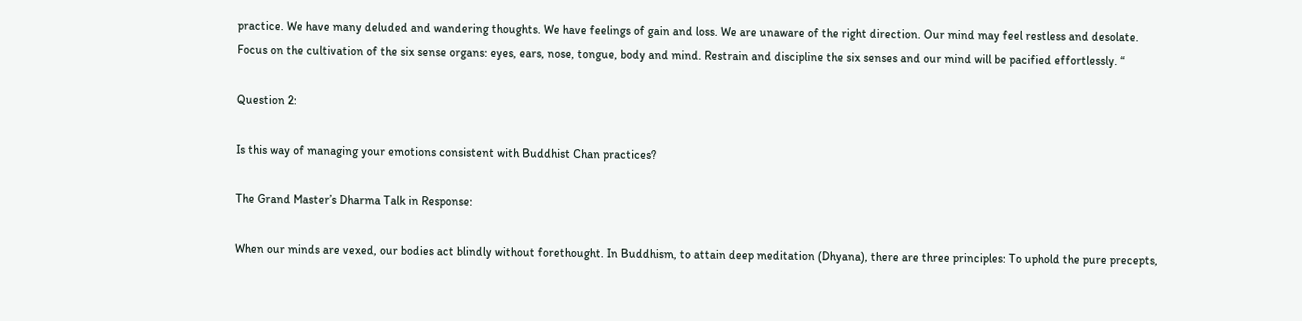practice. We have many deluded and wandering thoughts. We have feelings of gain and loss. We are unaware of the right direction. Our mind may feel restless and desolate. Focus on the cultivation of the six sense organs: eyes, ears, nose, tongue, body and mind. Restrain and discipline the six senses and our mind will be pacified effortlessly. “

Question 2:

Is this way of managing your emotions consistent with Buddhist Chan practices?

The Grand Master’s Dharma Talk in Response:

When our minds are vexed, our bodies act blindly without forethought. In Buddhism, to attain deep meditation (Dhyana), there are three principles: To uphold the pure precepts,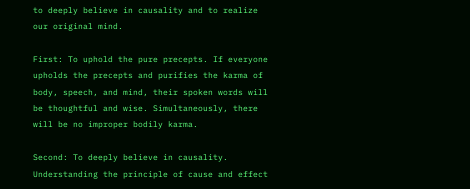to deeply believe in causality and to realize our original mind.

First: To uphold the pure precepts. If everyone upholds the precepts and purifies the karma of body, speech, and mind, their spoken words will be thoughtful and wise. Simultaneously, there will be no improper bodily karma.

Second: To deeply believe in causality. Understanding the principle of cause and effect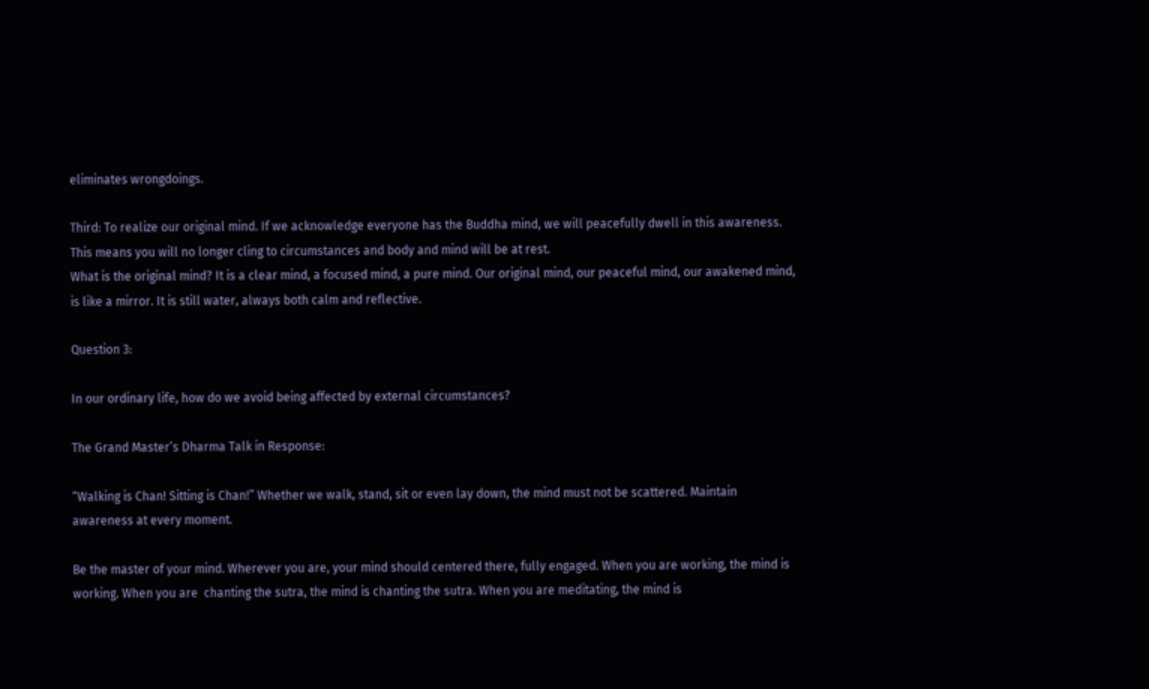eliminates wrongdoings.

Third: To realize our original mind. If we acknowledge everyone has the Buddha mind, we will peacefully dwell in this awareness. This means you will no longer cling to circumstances and body and mind will be at rest.
What is the original mind? It is a clear mind, a focused mind, a pure mind. Our original mind, our peaceful mind, our awakened mind, is like a mirror. It is still water, always both calm and reflective.

Question 3:

In our ordinary life, how do we avoid being affected by external circumstances?

The Grand Master’s Dharma Talk in Response:

“Walking is Chan! Sitting is Chan!” Whether we walk, stand, sit or even lay down, the mind must not be scattered. Maintain awareness at every moment.

Be the master of your mind. Wherever you are, your mind should centered there, fully engaged. When you are working, the mind is working. When you are  chanting the sutra, the mind is chanting the sutra. When you are meditating, the mind is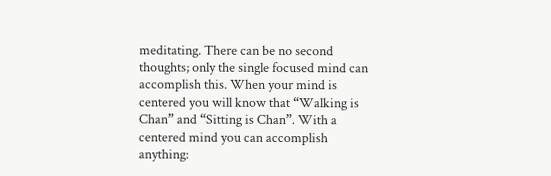meditating. There can be no second thoughts; only the single focused mind can accomplish this. When your mind is centered you will know that “Walking is Chan” and “Sitting is Chan”. With a centered mind you can accomplish anything: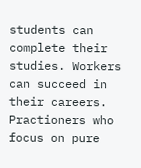students can complete their studies. Workers can succeed in their careers. Practioners who focus on pure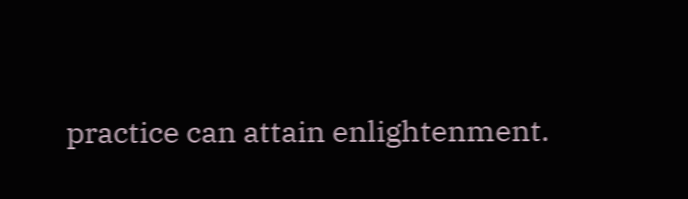practice can attain enlightenment.